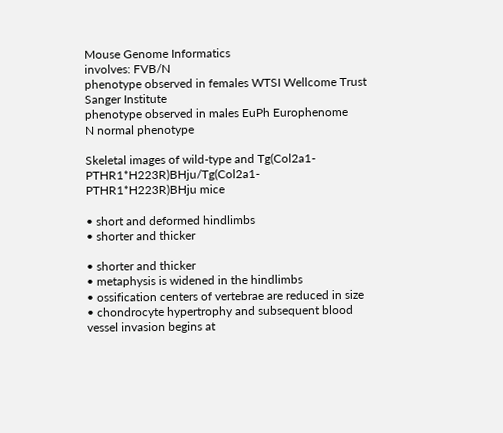Mouse Genome Informatics
involves: FVB/N
phenotype observed in females WTSI Wellcome Trust Sanger Institute
phenotype observed in males EuPh Europhenome
N normal phenotype

Skeletal images of wild-type and Tg(Col2a1-PTHR1*H223R)BHju/Tg(Col2a1-PTHR1*H223R)BHju mice

• short and deformed hindlimbs
• shorter and thicker

• shorter and thicker
• metaphysis is widened in the hindlimbs
• ossification centers of vertebrae are reduced in size
• chondrocyte hypertrophy and subsequent blood vessel invasion begins at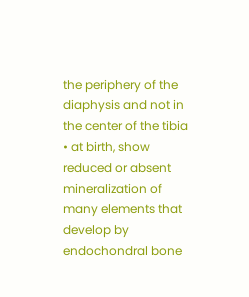the periphery of the diaphysis and not in the center of the tibia
• at birth, show reduced or absent mineralization of many elements that develop by endochondral bone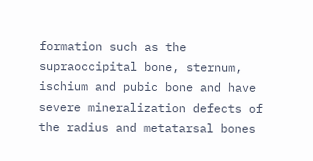formation such as the supraoccipital bone, sternum, ischium and pubic bone and have severe mineralization defects of the radius and metatarsal bones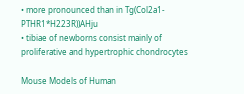• more pronounced than in Tg(Col2a1-PTHR1*H223R))AHju
• tibiae of newborns consist mainly of proliferative and hypertrophic chondrocytes

Mouse Models of Human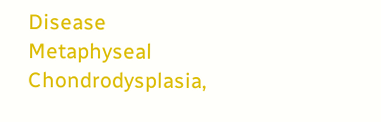Disease
Metaphyseal Chondrodysplasia,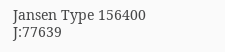Jansen Type 156400 J:77639